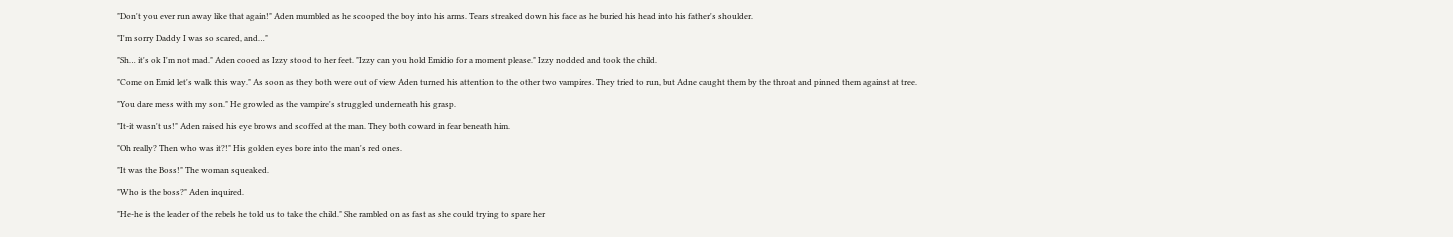"Don't you ever run away like that again!" Aden mumbled as he scooped the boy into his arms. Tears streaked down his face as he buried his head into his father's shoulder.

"I'm sorry Daddy I was so scared, and…"

"Sh… it's ok I'm not mad." Aden cooed as Izzy stood to her feet. "Izzy can you hold Emidio for a moment please." Izzy nodded and took the child.

"Come on Emid let's walk this way." As soon as they both were out of view Aden turned his attention to the other two vampires. They tried to run, but Adne caught them by the throat and pinned them against at tree.

"You dare mess with my son." He growled as the vampire's struggled underneath his grasp.

"It-it wasn't us!" Aden raised his eye brows and scoffed at the man. They both coward in fear beneath him.

"Oh really? Then who was it?!" His golden eyes bore into the man's red ones.

"It was the Boss!" The woman squeaked.

"Who is the boss?" Aden inquired.

"He-he is the leader of the rebels he told us to take the child." She rambled on as fast as she could trying to spare her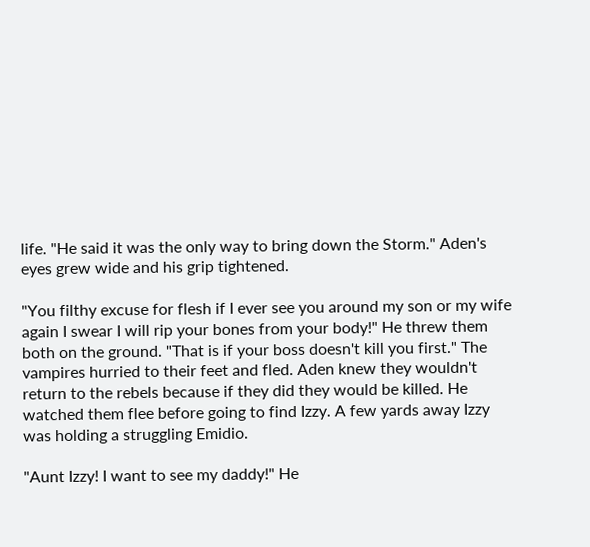life. "He said it was the only way to bring down the Storm." Aden's eyes grew wide and his grip tightened.

"You filthy excuse for flesh if I ever see you around my son or my wife again I swear I will rip your bones from your body!" He threw them both on the ground. "That is if your boss doesn't kill you first." The vampires hurried to their feet and fled. Aden knew they wouldn't return to the rebels because if they did they would be killed. He watched them flee before going to find Izzy. A few yards away Izzy was holding a struggling Emidio.

"Aunt Izzy! I want to see my daddy!" He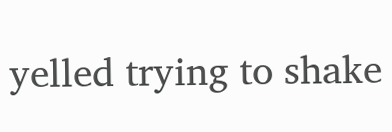yelled trying to shake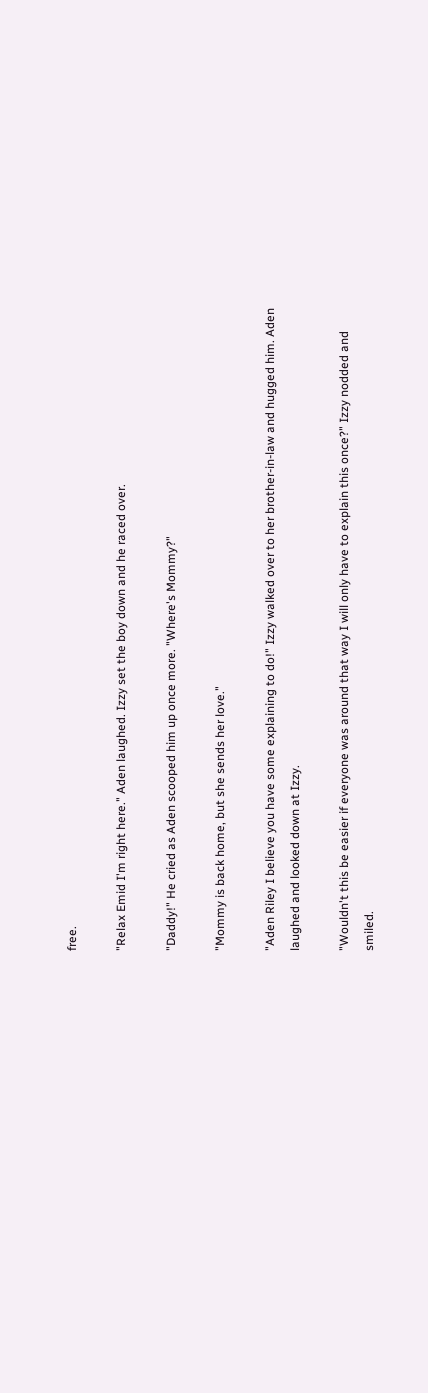free.

"Relax Emid I'm right here." Aden laughed. Izzy set the boy down and he raced over.

"Daddy!" He cried as Aden scooped him up once more. "Where's Mommy?"

"Mommy is back home, but she sends her love."

"Aden Riley I believe you have some explaining to do!" Izzy walked over to her brother-in-law and hugged him. Aden laughed and looked down at Izzy.

"Wouldn't this be easier if everyone was around that way I will only have to explain this once?" Izzy nodded and smiled.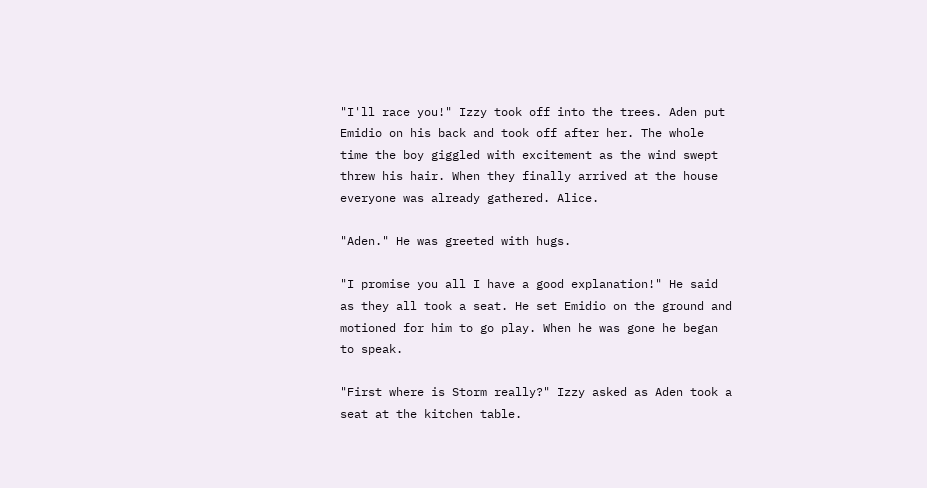"I'll race you!" Izzy took off into the trees. Aden put Emidio on his back and took off after her. The whole time the boy giggled with excitement as the wind swept threw his hair. When they finally arrived at the house everyone was already gathered. Alice.

"Aden." He was greeted with hugs.

"I promise you all I have a good explanation!" He said as they all took a seat. He set Emidio on the ground and motioned for him to go play. When he was gone he began to speak.

"First where is Storm really?" Izzy asked as Aden took a seat at the kitchen table.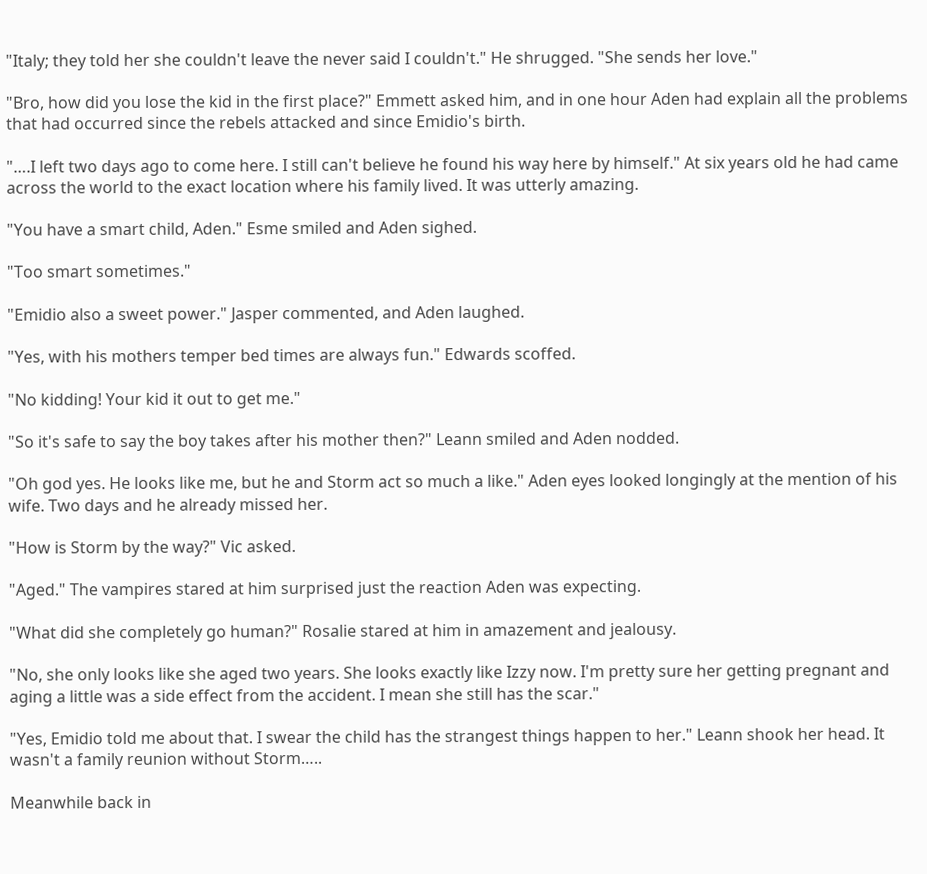"Italy; they told her she couldn't leave the never said I couldn't." He shrugged. "She sends her love."

"Bro, how did you lose the kid in the first place?" Emmett asked him, and in one hour Aden had explain all the problems that had occurred since the rebels attacked and since Emidio's birth.

"….I left two days ago to come here. I still can't believe he found his way here by himself." At six years old he had came across the world to the exact location where his family lived. It was utterly amazing.

"You have a smart child, Aden." Esme smiled and Aden sighed.

"Too smart sometimes."

"Emidio also a sweet power." Jasper commented, and Aden laughed.

"Yes, with his mothers temper bed times are always fun." Edwards scoffed.

"No kidding! Your kid it out to get me."

"So it's safe to say the boy takes after his mother then?" Leann smiled and Aden nodded.

"Oh god yes. He looks like me, but he and Storm act so much a like." Aden eyes looked longingly at the mention of his wife. Two days and he already missed her.

"How is Storm by the way?" Vic asked.

"Aged." The vampires stared at him surprised just the reaction Aden was expecting.

"What did she completely go human?" Rosalie stared at him in amazement and jealousy.

"No, she only looks like she aged two years. She looks exactly like Izzy now. I'm pretty sure her getting pregnant and aging a little was a side effect from the accident. I mean she still has the scar."

"Yes, Emidio told me about that. I swear the child has the strangest things happen to her." Leann shook her head. It wasn't a family reunion without Storm…..

Meanwhile back in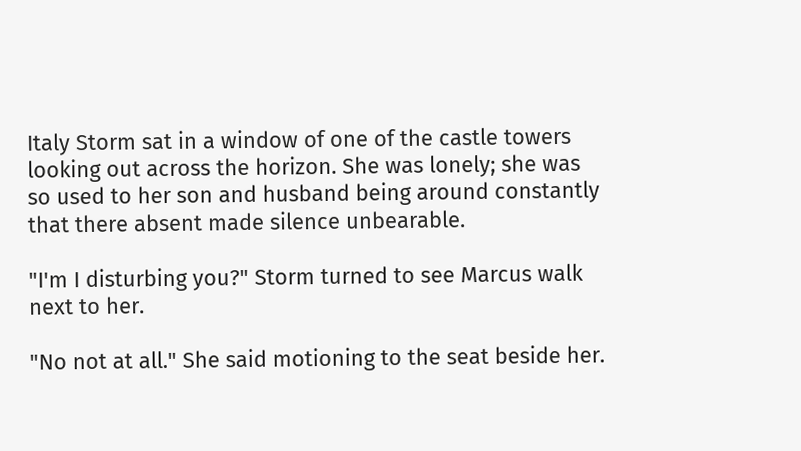Italy Storm sat in a window of one of the castle towers looking out across the horizon. She was lonely; she was so used to her son and husband being around constantly that there absent made silence unbearable.

"I'm I disturbing you?" Storm turned to see Marcus walk next to her.

"No not at all." She said motioning to the seat beside her.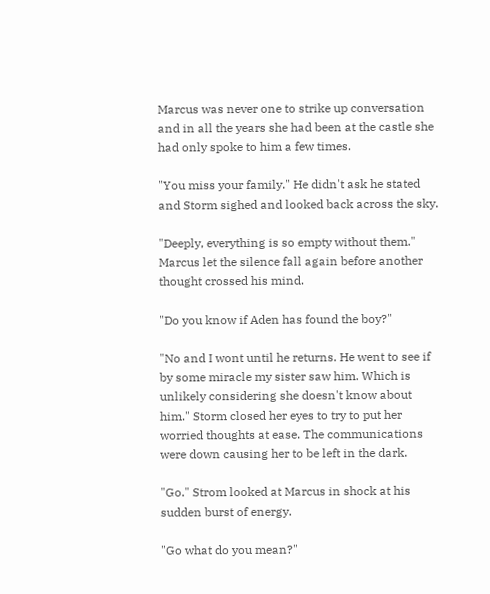Marcus was never one to strike up conversation and in all the years she had been at the castle she had only spoke to him a few times.

"You miss your family." He didn't ask he stated and Storm sighed and looked back across the sky.

"Deeply, everything is so empty without them." Marcus let the silence fall again before another thought crossed his mind.

"Do you know if Aden has found the boy?"

"No and I wont until he returns. He went to see if by some miracle my sister saw him. Which is unlikely considering she doesn't know about him." Storm closed her eyes to try to put her worried thoughts at ease. The communications were down causing her to be left in the dark.

"Go." Strom looked at Marcus in shock at his sudden burst of energy.

"Go what do you mean?"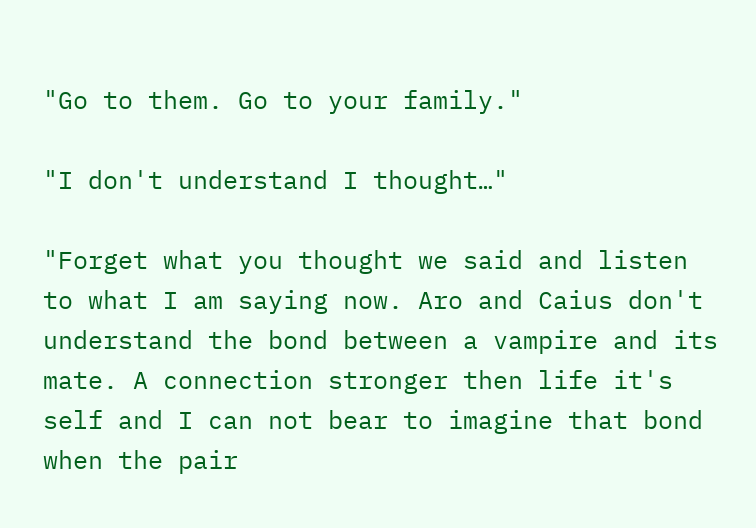"Go to them. Go to your family."

"I don't understand I thought…"

"Forget what you thought we said and listen to what I am saying now. Aro and Caius don't understand the bond between a vampire and its mate. A connection stronger then life it's self and I can not bear to imagine that bond when the pair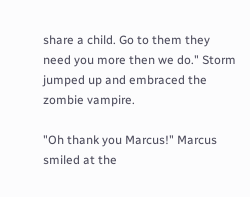share a child. Go to them they need you more then we do." Storm jumped up and embraced the zombie vampire.

"Oh thank you Marcus!" Marcus smiled at the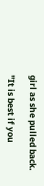girl as she pulled back.

"It is best if you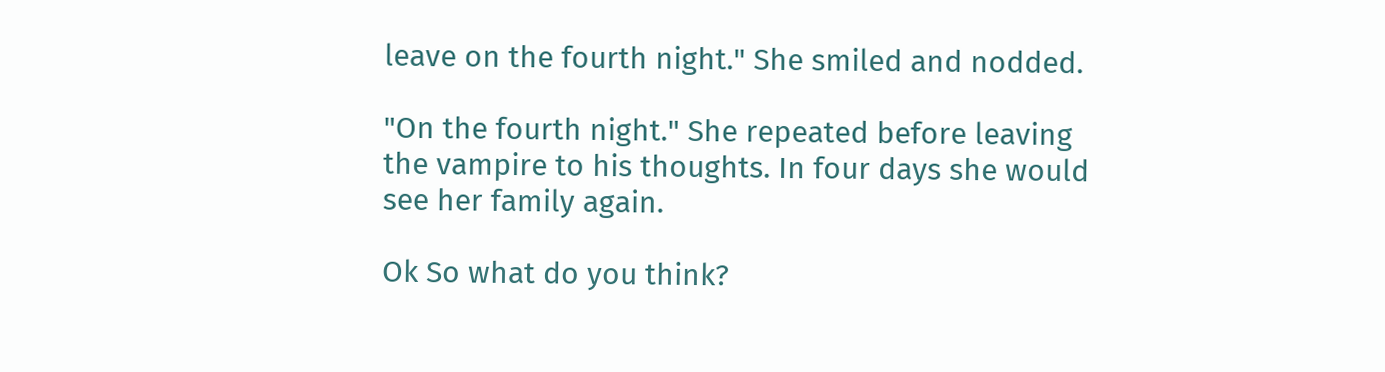leave on the fourth night." She smiled and nodded.

"On the fourth night." She repeated before leaving the vampire to his thoughts. In four days she would see her family again.

Ok So what do you think?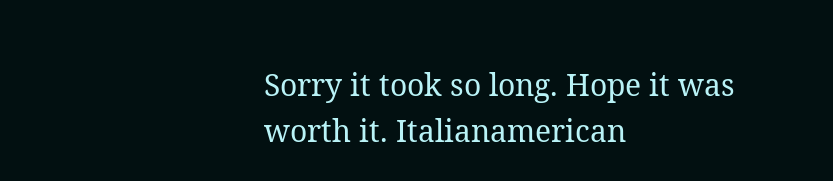Sorry it took so long. Hope it was worth it. Italianamerican